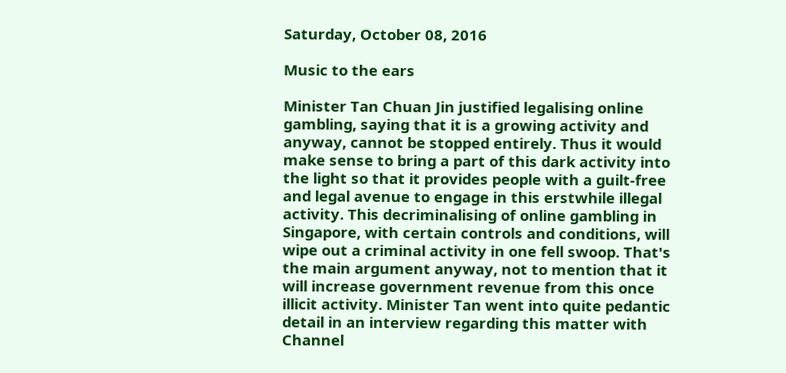Saturday, October 08, 2016

Music to the ears

Minister Tan Chuan Jin justified legalising online gambling, saying that it is a growing activity and anyway, cannot be stopped entirely. Thus it would make sense to bring a part of this dark activity into the light so that it provides people with a guilt-free and legal avenue to engage in this erstwhile illegal activity. This decriminalising of online gambling in Singapore, with certain controls and conditions, will wipe out a criminal activity in one fell swoop. That's the main argument anyway, not to mention that it will increase government revenue from this once illicit activity. Minister Tan went into quite pedantic detail in an interview regarding this matter with Channel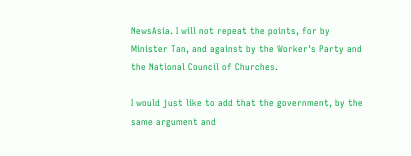NewsAsia. I will not repeat the points, for by Minister Tan, and against by the Worker's Party and the National Council of Churches.

I would just like to add that the government, by the same argument and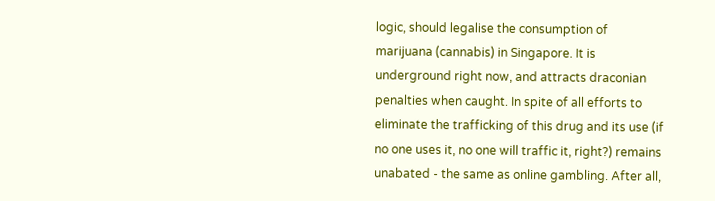logic, should legalise the consumption of marijuana (cannabis) in Singapore. It is underground right now, and attracts draconian penalties when caught. In spite of all efforts to eliminate the trafficking of this drug and its use (if no one uses it, no one will traffic it, right?) remains unabated - the same as online gambling. After all,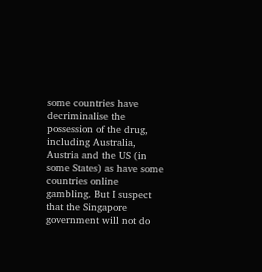some countries have decriminalise the possession of the drug, including Australia, Austria and the US (in some States) as have some countries online gambling. But I suspect that the Singapore government will not do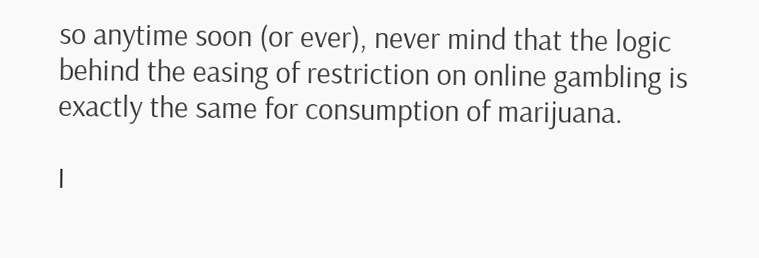so anytime soon (or ever), never mind that the logic behind the easing of restriction on online gambling is exactly the same for consumption of marijuana.

I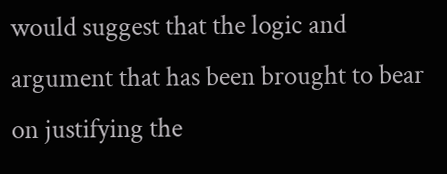would suggest that the logic and argument that has been brought to bear on justifying the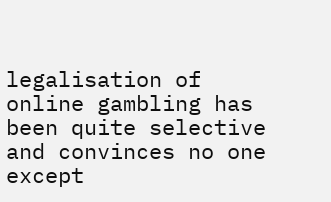legalisation of online gambling has been quite selective and convinces no one except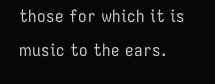those for which it is music to the ears.